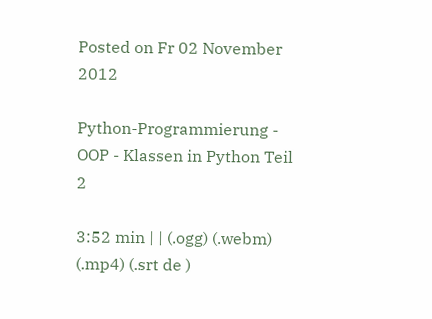Posted on Fr 02 November 2012

Python-Programmierung - OOP - Klassen in Python Teil 2

3:52 min | | (.ogg) (.webm) (.mp4) (.srt de )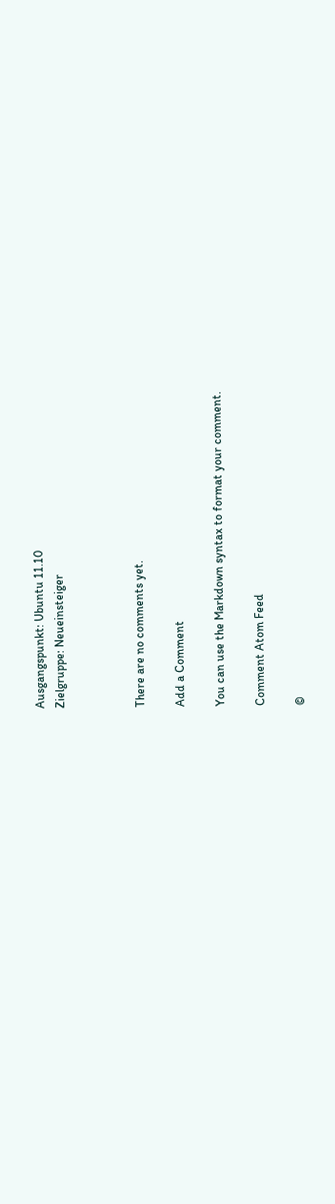Ausgangspunkt: Ubuntu 11.10
Zielgruppe: Neueinsteiger



There are no comments yet.

Add a Comment

You can use the Markdown syntax to format your comment.

Comment Atom Feed

©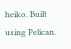heiko. Built using Pelican.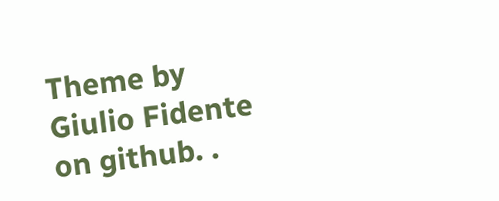Theme by Giulio Fidente on github. .